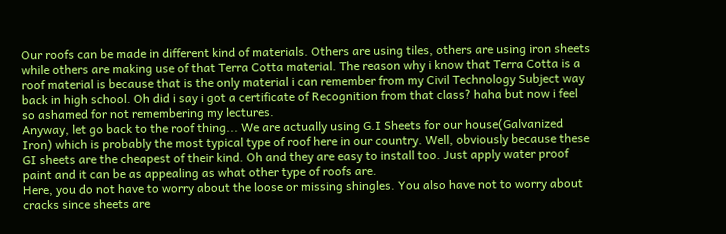Our roofs can be made in different kind of materials. Others are using tiles, others are using iron sheets while others are making use of that Terra Cotta material. The reason why i know that Terra Cotta is a roof material is because that is the only material i can remember from my Civil Technology Subject way back in high school. Oh did i say i got a certificate of Recognition from that class? haha but now i feel so ashamed for not remembering my lectures.
Anyway, let go back to the roof thing... We are actually using G.I Sheets for our house(Galvanized Iron) which is probably the most typical type of roof here in our country. Well, obviously because these GI sheets are the cheapest of their kind. Oh and they are easy to install too. Just apply water proof paint and it can be as appealing as what other type of roofs are.
Here, you do not have to worry about the loose or missing shingles. You also have not to worry about cracks since sheets are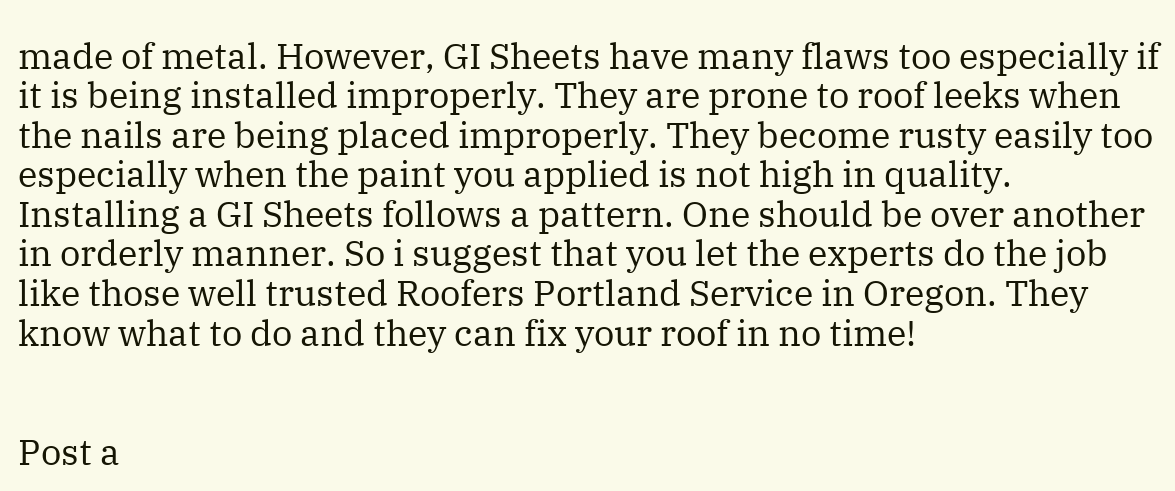made of metal. However, GI Sheets have many flaws too especially if it is being installed improperly. They are prone to roof leeks when the nails are being placed improperly. They become rusty easily too especially when the paint you applied is not high in quality. Installing a GI Sheets follows a pattern. One should be over another in orderly manner. So i suggest that you let the experts do the job like those well trusted Roofers Portland Service in Oregon. They know what to do and they can fix your roof in no time!


Post a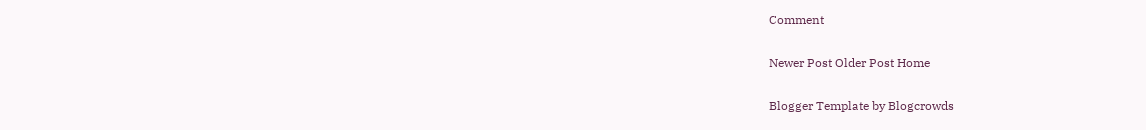Comment

Newer Post Older Post Home

Blogger Template by Blogcrowds